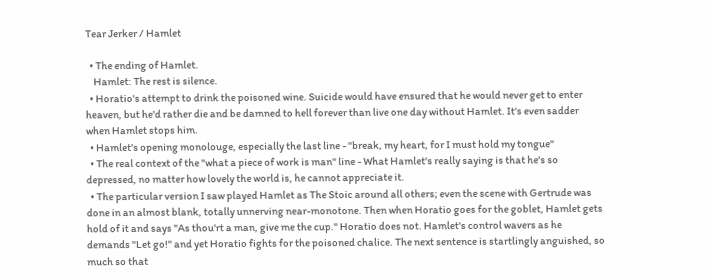Tear Jerker / Hamlet

  • The ending of Hamlet.
    Hamlet: The rest is silence.
  • Horatio's attempt to drink the poisoned wine. Suicide would have ensured that he would never get to enter heaven, but he'd rather die and be damned to hell forever than live one day without Hamlet. It's even sadder when Hamlet stops him.
  • Hamlet's opening monolouge, especially the last line - "break, my heart, for I must hold my tongue"
  • The real context of the "what a piece of work is man" line - What Hamlet's really saying is that he's so depressed, no matter how lovely the world is, he cannot appreciate it.
  • The particular version I saw played Hamlet as The Stoic around all others; even the scene with Gertrude was done in an almost blank, totally unnerving near-monotone. Then when Horatio goes for the goblet, Hamlet gets hold of it and says "As thou'rt a man, give me the cup." Horatio does not. Hamlet's control wavers as he demands "Let go!" and yet Horatio fights for the poisoned chalice. The next sentence is startlingly anguished, so much so that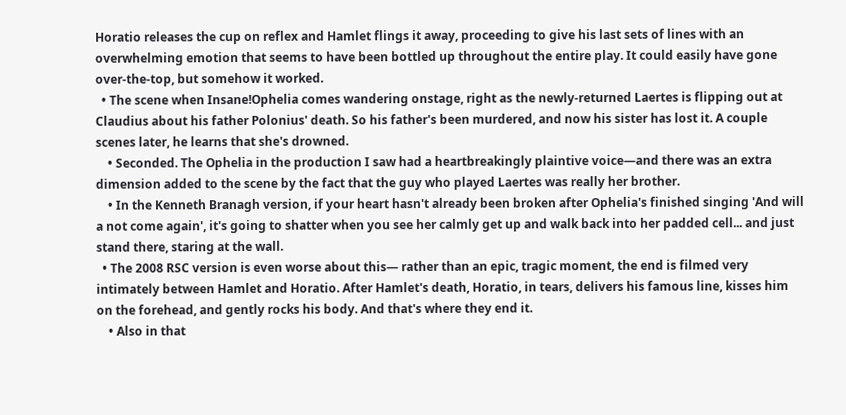Horatio releases the cup on reflex and Hamlet flings it away, proceeding to give his last sets of lines with an overwhelming emotion that seems to have been bottled up throughout the entire play. It could easily have gone over-the-top, but somehow it worked.
  • The scene when Insane!Ophelia comes wandering onstage, right as the newly-returned Laertes is flipping out at Claudius about his father Polonius' death. So his father's been murdered, and now his sister has lost it. A couple scenes later, he learns that she's drowned.
    • Seconded. The Ophelia in the production I saw had a heartbreakingly plaintive voice—and there was an extra dimension added to the scene by the fact that the guy who played Laertes was really her brother.
    • In the Kenneth Branagh version, if your heart hasn't already been broken after Ophelia's finished singing 'And will a not come again', it's going to shatter when you see her calmly get up and walk back into her padded cell... and just stand there, staring at the wall.
  • The 2008 RSC version is even worse about this— rather than an epic, tragic moment, the end is filmed very intimately between Hamlet and Horatio. After Hamlet's death, Horatio, in tears, delivers his famous line, kisses him on the forehead, and gently rocks his body. And that's where they end it.
    • Also in that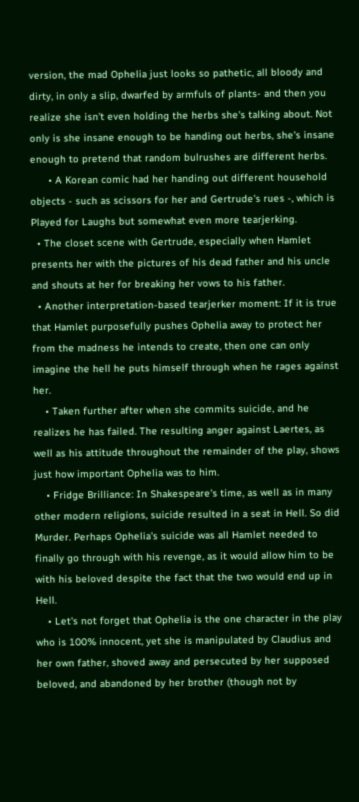version, the mad Ophelia just looks so pathetic, all bloody and dirty, in only a slip, dwarfed by armfuls of plants- and then you realize she isn't even holding the herbs she's talking about. Not only is she insane enough to be handing out herbs, she's insane enough to pretend that random bulrushes are different herbs.
      • A Korean comic had her handing out different household objects - such as scissors for her and Gertrude's rues -, which is Played for Laughs but somewhat even more tearjerking.
  • The closet scene with Gertrude, especially when Hamlet presents her with the pictures of his dead father and his uncle and shouts at her for breaking her vows to his father.
  • Another interpretation-based tearjerker moment: If it is true that Hamlet purposefully pushes Ophelia away to protect her from the madness he intends to create, then one can only imagine the hell he puts himself through when he rages against her.
    • Taken further after when she commits suicide, and he realizes he has failed. The resulting anger against Laertes, as well as his attitude throughout the remainder of the play, shows just how important Ophelia was to him.
    • Fridge Brilliance: In Shakespeare's time, as well as in many other modern religions, suicide resulted in a seat in Hell. So did Murder. Perhaps Ophelia's suicide was all Hamlet needed to finally go through with his revenge, as it would allow him to be with his beloved despite the fact that the two would end up in Hell.
    • Let's not forget that Ophelia is the one character in the play who is 100% innocent, yet she is manipulated by Claudius and her own father, shoved away and persecuted by her supposed beloved, and abandoned by her brother (though not by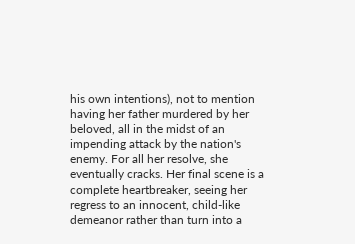his own intentions), not to mention having her father murdered by her beloved, all in the midst of an impending attack by the nation's enemy. For all her resolve, she eventually cracks. Her final scene is a complete heartbreaker, seeing her regress to an innocent, child-like demeanor rather than turn into a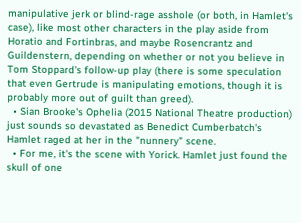manipulative jerk or blind-rage asshole (or both, in Hamlet's case), like most other characters in the play aside from Horatio and Fortinbras, and maybe Rosencrantz and Guildenstern, depending on whether or not you believe in Tom Stoppard's follow-up play (there is some speculation that even Gertrude is manipulating emotions, though it is probably more out of guilt than greed).
  • Sian Brooke's Ophelia (2015 National Theatre production) just sounds so devastated as Benedict Cumberbatch's Hamlet raged at her in the "nunnery" scene.
  • For me, it's the scene with Yorick. Hamlet just found the skull of one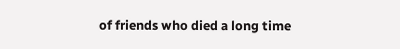of friends who died a long time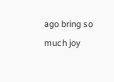ago bring so much joy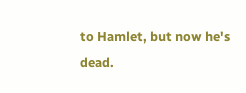to Hamlet, but now he's dead.